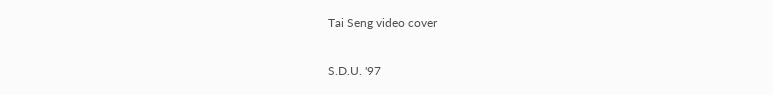Tai Seng video cover

S.D.U. '97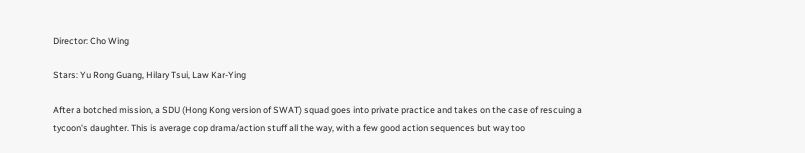Director: Cho Wing

Stars: Yu Rong Guang, Hilary Tsui, Law Kar-Ying

After a botched mission, a SDU (Hong Kong version of SWAT) squad goes into private practice and takes on the case of rescuing a tycoon's daughter. This is average cop drama/action stuff all the way, with a few good action sequences but way too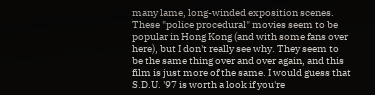many lame, long-winded exposition scenes. These "police procedural" movies seem to be popular in Hong Kong (and with some fans over here), but I don't really see why. They seem to be the same thing over and over again, and this film is just more of the same. I would guess that S.D.U. '97 is worth a look if you're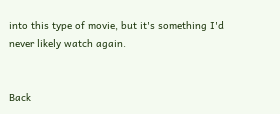into this type of movie, but it's something I'd never likely watch again.


Back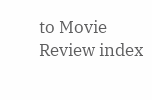to Movie Review index